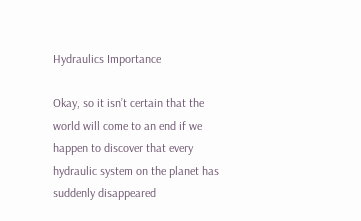Hydraulics Importance

Okay, so it isn’t certain that the world will come to an end if we happen to discover that every hydraulic system on the planet has suddenly disappeared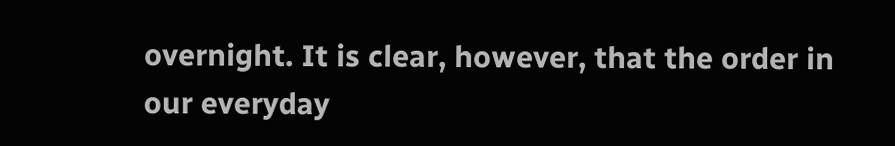overnight. It is clear, however, that the order in our everyday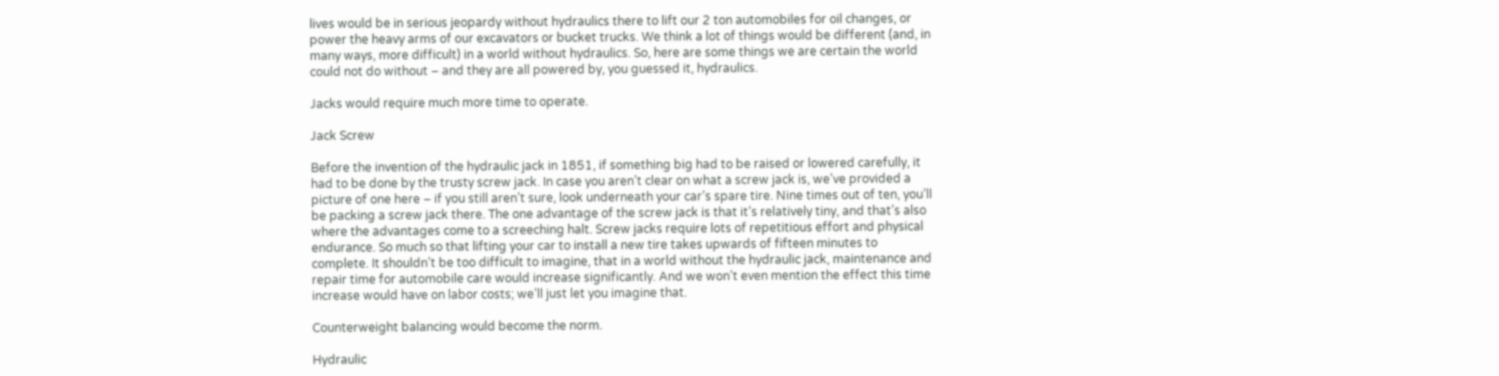lives would be in serious jeopardy without hydraulics there to lift our 2 ton automobiles for oil changes, or power the heavy arms of our excavators or bucket trucks. We think a lot of things would be different (and, in many ways, more difficult) in a world without hydraulics. So, here are some things we are certain the world could not do without – and they are all powered by, you guessed it, hydraulics.

Jacks would require much more time to operate.

Jack Screw

Before the invention of the hydraulic jack in 1851, if something big had to be raised or lowered carefully, it had to be done by the trusty screw jack. In case you aren’t clear on what a screw jack is, we’ve provided a picture of one here – if you still aren’t sure, look underneath your car’s spare tire. Nine times out of ten, you’ll be packing a screw jack there. The one advantage of the screw jack is that it’s relatively tiny, and that’s also where the advantages come to a screeching halt. Screw jacks require lots of repetitious effort and physical endurance. So much so that lifting your car to install a new tire takes upwards of fifteen minutes to complete. It shouldn’t be too difficult to imagine, that in a world without the hydraulic jack, maintenance and repair time for automobile care would increase significantly. And we won’t even mention the effect this time increase would have on labor costs; we’ll just let you imagine that.

Counterweight balancing would become the norm.

Hydraulic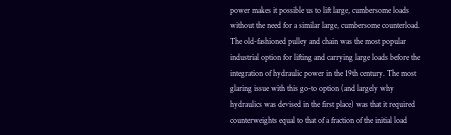power makes it possible us to lift large, cumbersome loads without the need for a similar large, cumbersome counterload. The old-fashioned pulley and chain was the most popular industrial option for lifting and carrying large loads before the integration of hydraulic power in the 19th century. The most glaring issue with this go-to option (and largely why hydraulics was devised in the first place) was that it required counterweights equal to that of a fraction of the initial load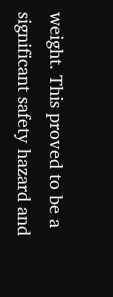weight. This proved to be a significant safety hazard and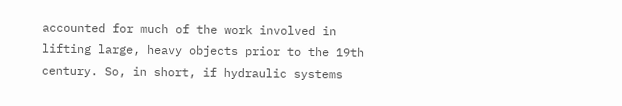accounted for much of the work involved in lifting large, heavy objects prior to the 19th century. So, in short, if hydraulic systems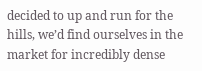decided to up and run for the hills, we’d find ourselves in the market for incredibly dense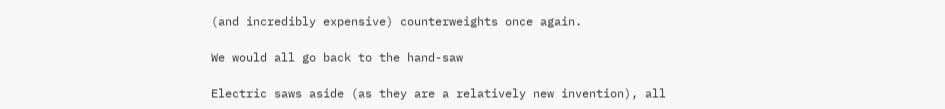(and incredibly expensive) counterweights once again.

We would all go back to the hand-saw

Electric saws aside (as they are a relatively new invention), all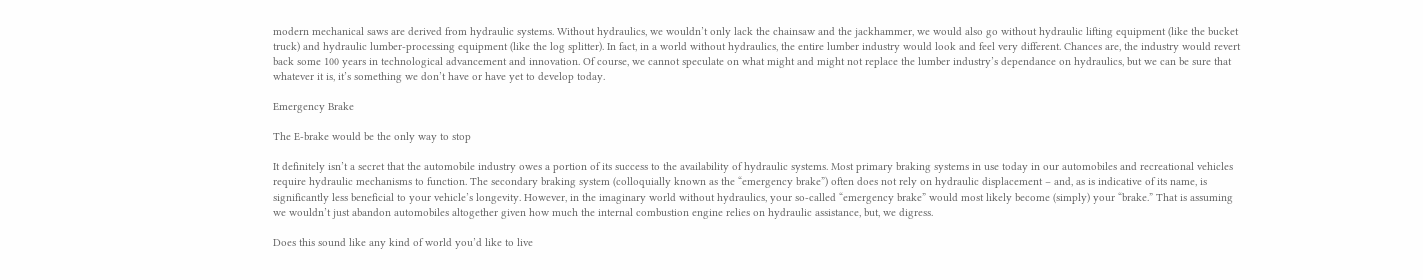modern mechanical saws are derived from hydraulic systems. Without hydraulics, we wouldn’t only lack the chainsaw and the jackhammer, we would also go without hydraulic lifting equipment (like the bucket truck) and hydraulic lumber-processing equipment (like the log splitter). In fact, in a world without hydraulics, the entire lumber industry would look and feel very different. Chances are, the industry would revert back some 100 years in technological advancement and innovation. Of course, we cannot speculate on what might and might not replace the lumber industry’s dependance on hydraulics, but we can be sure that whatever it is, it’s something we don’t have or have yet to develop today.

Emergency Brake

The E-brake would be the only way to stop

It definitely isn’t a secret that the automobile industry owes a portion of its success to the availability of hydraulic systems. Most primary braking systems in use today in our automobiles and recreational vehicles require hydraulic mechanisms to function. The secondary braking system (colloquially known as the “emergency brake”) often does not rely on hydraulic displacement – and, as is indicative of its name, is significantly less beneficial to your vehicle’s longevity. However, in the imaginary world without hydraulics, your so-called “emergency brake” would most likely become (simply) your “brake.” That is assuming we wouldn’t just abandon automobiles altogether given how much the internal combustion engine relies on hydraulic assistance, but, we digress.

Does this sound like any kind of world you’d like to live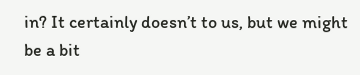in? It certainly doesn’t to us, but we might be a bit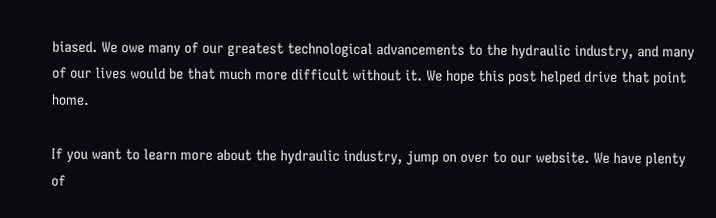biased. We owe many of our greatest technological advancements to the hydraulic industry, and many of our lives would be that much more difficult without it. We hope this post helped drive that point home.

If you want to learn more about the hydraulic industry, jump on over to our website. We have plenty of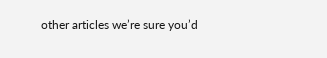other articles we’re sure you’d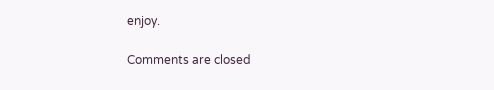enjoy.

Comments are closed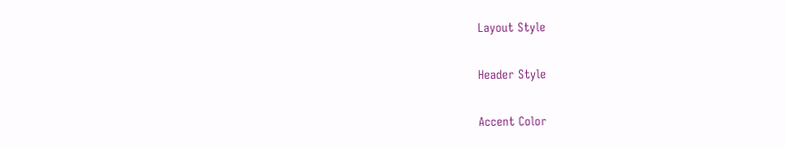Layout Style

Header Style

Accent Color